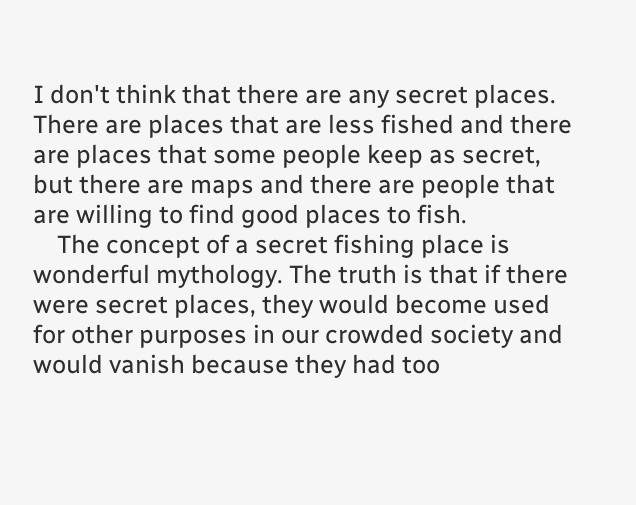I don't think that there are any secret places. There are places that are less fished and there are places that some people keep as secret, but there are maps and there are people that are willing to find good places to fish.
    The concept of a secret fishing place is wonderful mythology. The truth is that if there were secret places, they would become used for other purposes in our crowded society and would vanish because they had too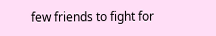few friends to fight for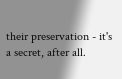their preservation - it's a secret, after all.